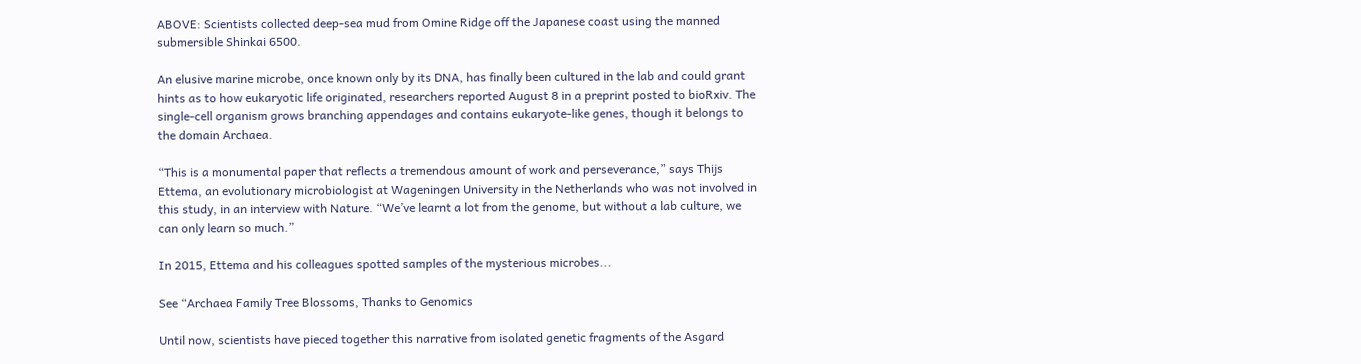ABOVE: Scientists collected deep-sea mud from Omine Ridge off the Japanese coast using the manned submersible Shinkai 6500.

An elusive marine microbe, once known only by its DNA, has finally been cultured in the lab and could grant hints as to how eukaryotic life originated, researchers reported August 8 in a preprint posted to bioRxiv. The single-cell organism grows branching appendages and contains eukaryote-like genes, though it belongs to the domain Archaea.

“This is a monumental paper that reflects a tremendous amount of work and perseverance,” says Thijs Ettema, an evolutionary microbiologist at Wageningen University in the Netherlands who was not involved in this study, in an interview with Nature. “We’ve learnt a lot from the genome, but without a lab culture, we can only learn so much.”

In 2015, Ettema and his colleagues spotted samples of the mysterious microbes...

See “Archaea Family Tree Blossoms, Thanks to Genomics

Until now, scientists have pieced together this narrative from isolated genetic fragments of the Asgard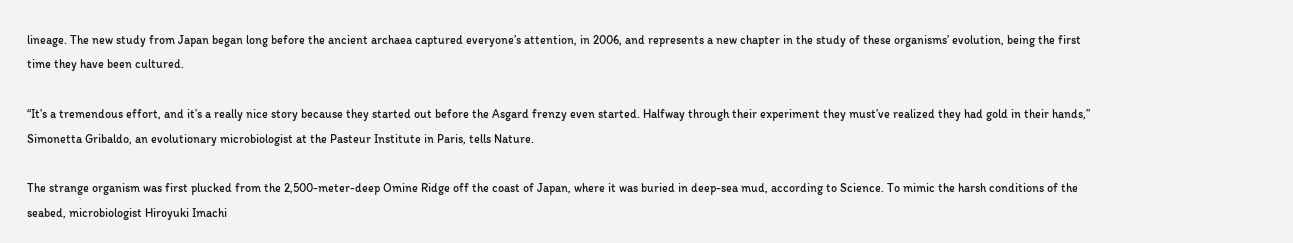lineage. The new study from Japan began long before the ancient archaea captured everyone’s attention, in 2006, and represents a new chapter in the study of these organisms’ evolution, being the first time they have been cultured.

“It’s a tremendous effort, and it’s a really nice story because they started out before the Asgard frenzy even started. Halfway through their experiment they must’ve realized they had gold in their hands,” Simonetta Gribaldo, an evolutionary microbiologist at the Pasteur Institute in Paris, tells Nature.

The strange organism was first plucked from the 2,500-meter-deep Omine Ridge off the coast of Japan, where it was buried in deep-sea mud, according to Science. To mimic the harsh conditions of the seabed, microbiologist Hiroyuki Imachi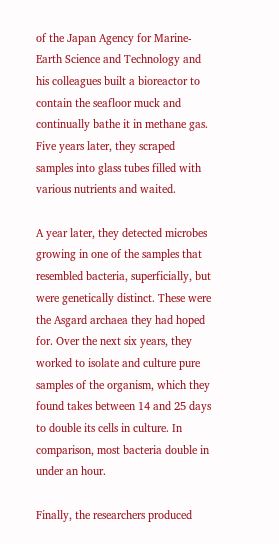of the Japan Agency for Marine-Earth Science and Technology and his colleagues built a bioreactor to contain the seafloor muck and continually bathe it in methane gas. Five years later, they scraped samples into glass tubes filled with various nutrients and waited.

A year later, they detected microbes growing in one of the samples that resembled bacteria, superficially, but were genetically distinct. These were the Asgard archaea they had hoped for. Over the next six years, they worked to isolate and culture pure samples of the organism, which they found takes between 14 and 25 days to double its cells in culture. In comparison, most bacteria double in under an hour.

Finally, the researchers produced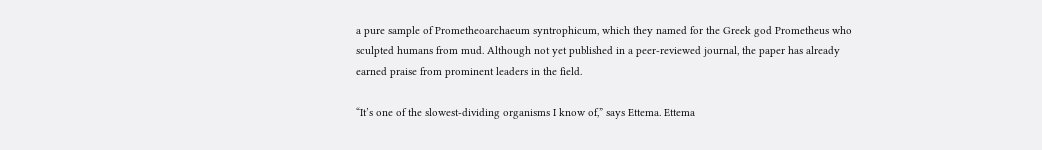a pure sample of Prometheoarchaeum syntrophicum, which they named for the Greek god Prometheus who sculpted humans from mud. Although not yet published in a peer-reviewed journal, the paper has already earned praise from prominent leaders in the field.

“It’s one of the slowest-dividing organisms I know of,” says Ettema. Ettema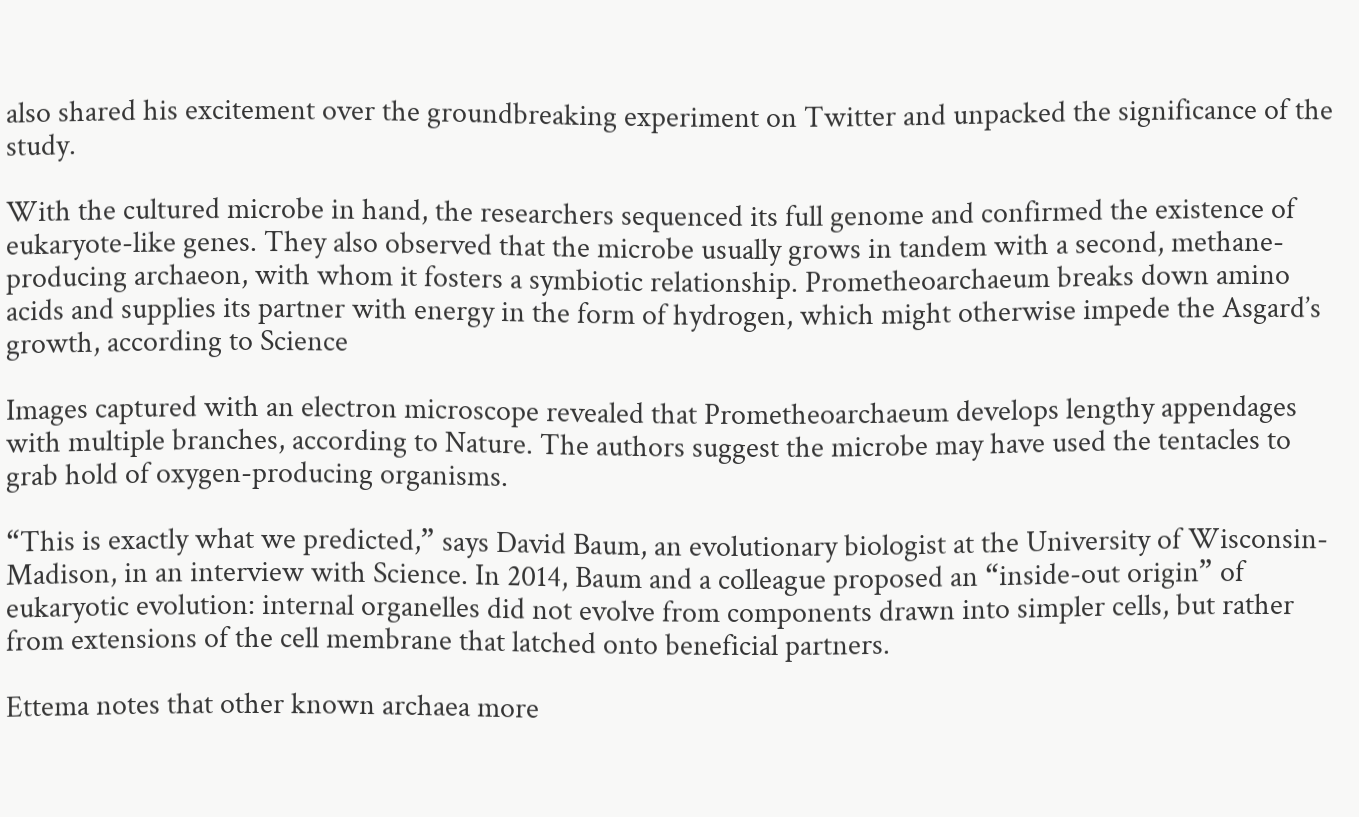also shared his excitement over the groundbreaking experiment on Twitter and unpacked the significance of the study.

With the cultured microbe in hand, the researchers sequenced its full genome and confirmed the existence of eukaryote-like genes. They also observed that the microbe usually grows in tandem with a second, methane-producing archaeon, with whom it fosters a symbiotic relationship. Prometheoarchaeum breaks down amino acids and supplies its partner with energy in the form of hydrogen, which might otherwise impede the Asgard’s growth, according to Science

Images captured with an electron microscope revealed that Prometheoarchaeum develops lengthy appendages with multiple branches, according to Nature. The authors suggest the microbe may have used the tentacles to grab hold of oxygen-producing organisms.

“This is exactly what we predicted,” says David Baum, an evolutionary biologist at the University of Wisconsin-Madison, in an interview with Science. In 2014, Baum and a colleague proposed an “inside-out origin” of eukaryotic evolution: internal organelles did not evolve from components drawn into simpler cells, but rather from extensions of the cell membrane that latched onto beneficial partners.

Ettema notes that other known archaea more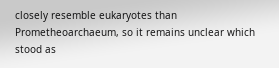closely resemble eukaryotes than Prometheoarchaeum, so it remains unclear which stood as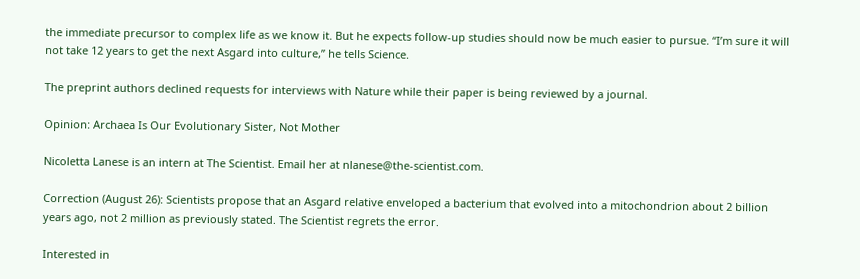the immediate precursor to complex life as we know it. But he expects follow-up studies should now be much easier to pursue. “I’m sure it will not take 12 years to get the next Asgard into culture,” he tells Science.

The preprint authors declined requests for interviews with Nature while their paper is being reviewed by a journal.

Opinion: Archaea Is Our Evolutionary Sister, Not Mother

Nicoletta Lanese is an intern at The Scientist. Email her at nlanese@the-scientist.com.

Correction (August 26): Scientists propose that an Asgard relative enveloped a bacterium that evolved into a mitochondrion about 2 billion years ago, not 2 million as previously stated. The Scientist regrets the error.

Interested in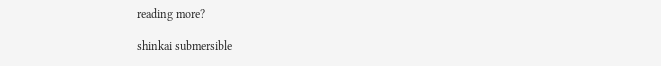reading more?

shinkai submersible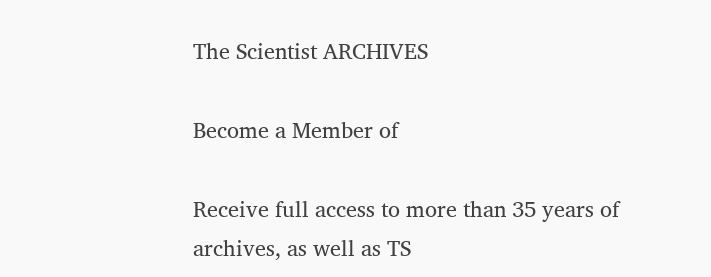The Scientist ARCHIVES

Become a Member of

Receive full access to more than 35 years of archives, as well as TS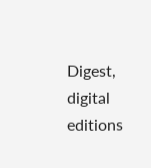Digest, digital editions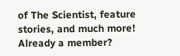of The Scientist, feature stories, and much more!
Already a member?